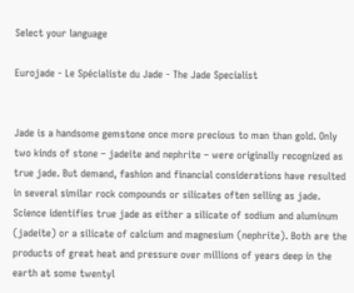Select your language

Eurojade - Le Spécialiste du Jade - The Jade Specialist


Jade is a handsome gemstone once more precious to man than gold. Only two kinds of stone – jadeite and nephrite – were originally recognized as true jade. But demand, fashion and financial considerations have resulted in several similar rock compounds or silicates often selling as jade. Science identifies true jade as either a silicate of sodium and aluminum (jadeite) or a silicate of calcium and magnesium (nephrite). Both are the products of great heat and pressure over millions of years deep in the earth at some twentyl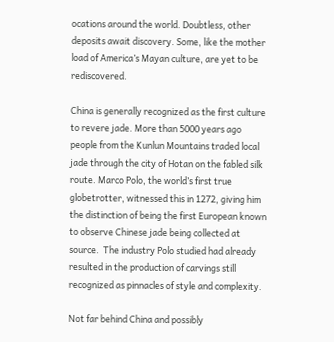ocations around the world. Doubtless, other deposits await discovery. Some, like the mother load of America’s Mayan culture, are yet to be rediscovered.

China is generally recognized as the first culture to revere jade. More than 5000 years ago people from the Kunlun Mountains traded local jade through the city of Hotan on the fabled silk route. Marco Polo, the world’s first true globetrotter, witnessed this in 1272, giving him the distinction of being the first European known to observe Chinese jade being collected at source.  The industry Polo studied had already resulted in the production of carvings still recognized as pinnacles of style and complexity.

Not far behind China and possibly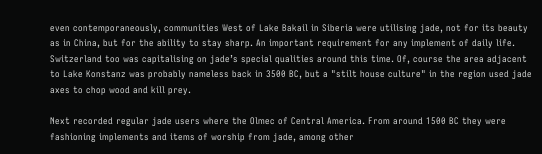even contemporaneously, communities West of Lake Bakail in Siberia were utilising jade, not for its beauty as in China, but for the ability to stay sharp. An important requirement for any implement of daily life. Switzerland too was capitalising on jade’s special qualities around this time. Of, course the area adjacent to Lake Konstanz was probably nameless back in 3500 BC, but a "stilt house culture" in the region used jade axes to chop wood and kill prey.

Next recorded regular jade users where the Olmec of Central America. From around 1500 BC they were fashioning implements and items of worship from jade, among other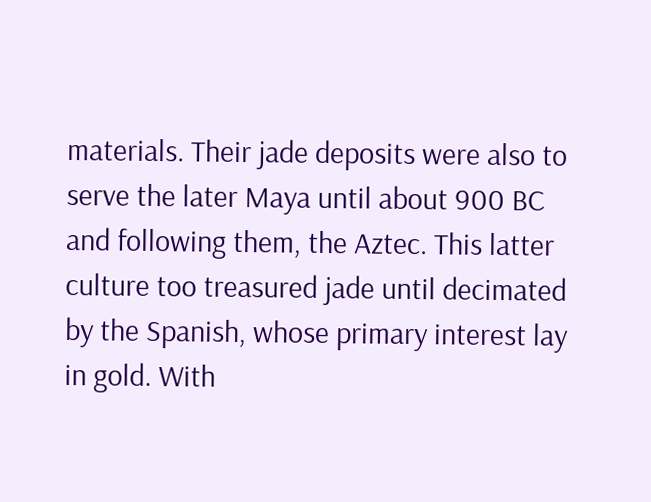materials. Their jade deposits were also to serve the later Maya until about 900 BC and following them, the Aztec. This latter culture too treasured jade until decimated by the Spanish, whose primary interest lay in gold. With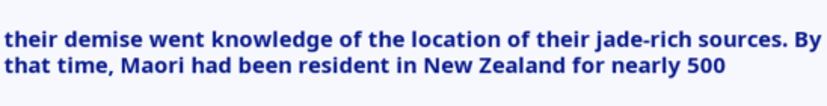their demise went knowledge of the location of their jade-rich sources. By that time, Maori had been resident in New Zealand for nearly 500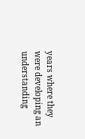years where they were developing an understanding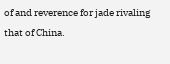of and reverence for jade rivaling that of China.